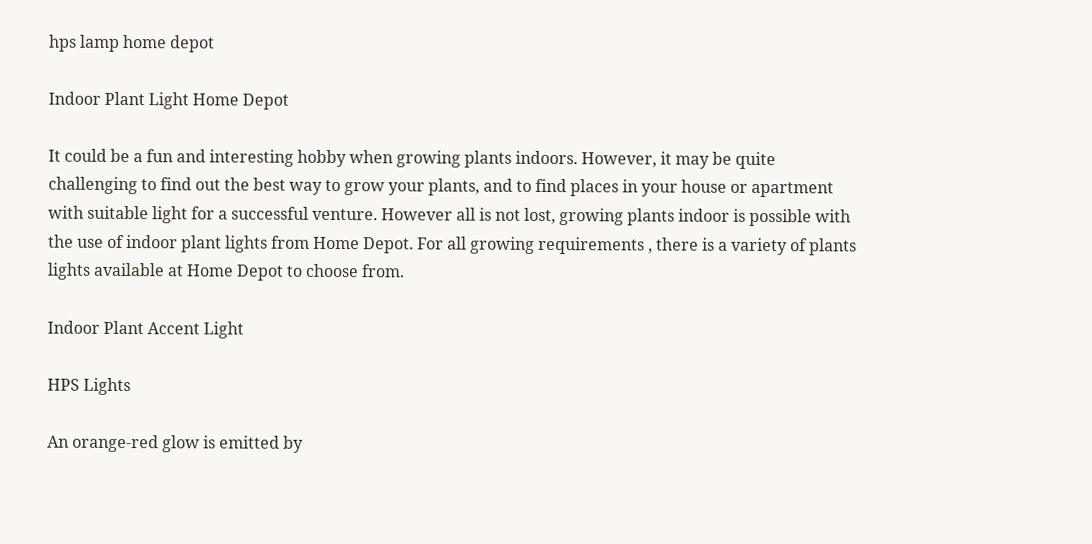hps lamp home depot

Indoor Plant Light Home Depot

It could be a fun and interesting hobby when growing plants indoors. However, it may be quite challenging to find out the best way to grow your plants, and to find places in your house or apartment with suitable light for a successful venture. However all is not lost, growing plants indoor is possible with the use of indoor plant lights from Home Depot. For all growing requirements , there is a variety of plants lights available at Home Depot to choose from.

Indoor Plant Accent Light

HPS Lights

An orange-red glow is emitted by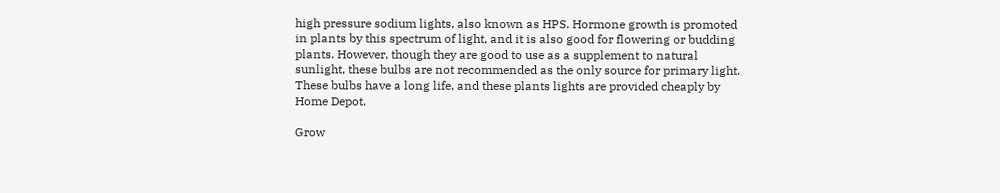high pressure sodium lights, also known as HPS. Hormone growth is promoted in plants by this spectrum of light, and it is also good for flowering or budding plants. However, though they are good to use as a supplement to natural sunlight, these bulbs are not recommended as the only source for primary light. These bulbs have a long life, and these plants lights are provided cheaply by Home Depot.

Grow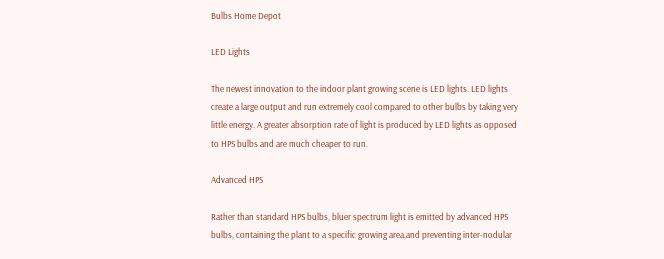Bulbs Home Depot

LED Lights

The newest innovation to the indoor plant growing scene is LED lights. LED lights create a large output and run extremely cool compared to other bulbs by taking very little energy. A greater absorption rate of light is produced by LED lights as opposed to HPS bulbs and are much cheaper to run.

Advanced HPS

Rather than standard HPS bulbs, bluer spectrum light is emitted by advanced HPS bulbs, containing the plant to a specific growing area,and preventing inter-nodular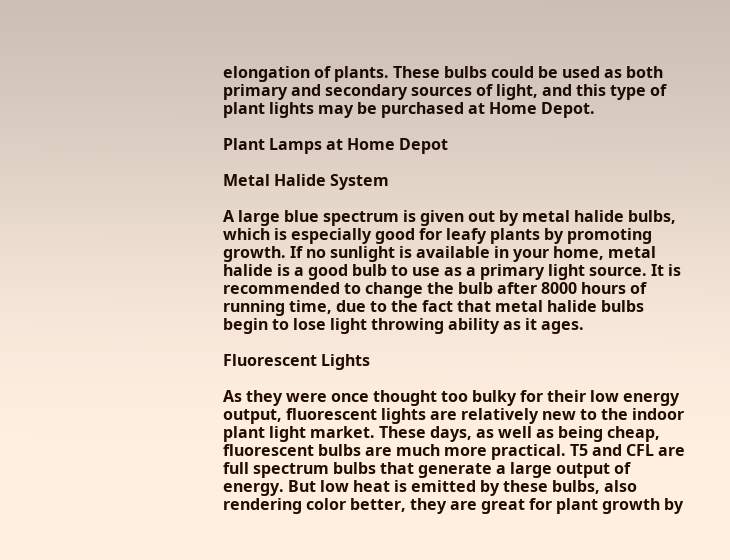elongation of plants. These bulbs could be used as both primary and secondary sources of light, and this type of plant lights may be purchased at Home Depot.

Plant Lamps at Home Depot

Metal Halide System

A large blue spectrum is given out by metal halide bulbs, which is especially good for leafy plants by promoting growth. If no sunlight is available in your home, metal halide is a good bulb to use as a primary light source. It is recommended to change the bulb after 8000 hours of running time, due to the fact that metal halide bulbs begin to lose light throwing ability as it ages.

Fluorescent Lights

As they were once thought too bulky for their low energy output, fluorescent lights are relatively new to the indoor plant light market. These days, as well as being cheap, fluorescent bulbs are much more practical. T5 and CFL are full spectrum bulbs that generate a large output of energy. But low heat is emitted by these bulbs, also rendering color better, they are great for plant growth by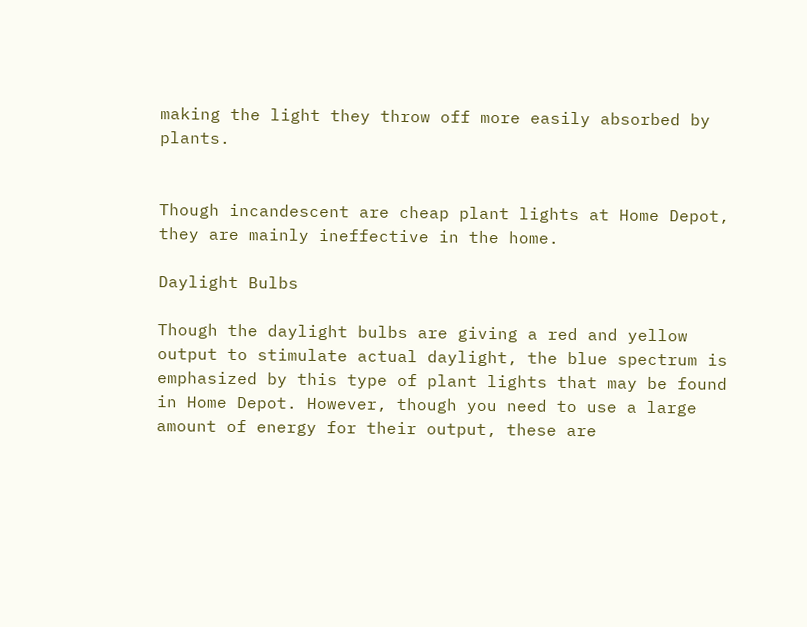making the light they throw off more easily absorbed by plants.


Though incandescent are cheap plant lights at Home Depot, they are mainly ineffective in the home.

Daylight Bulbs

Though the daylight bulbs are giving a red and yellow output to stimulate actual daylight, the blue spectrum is emphasized by this type of plant lights that may be found in Home Depot. However, though you need to use a large amount of energy for their output, these are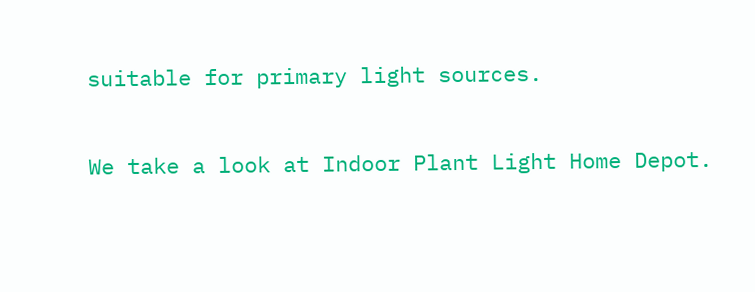suitable for primary light sources.

We take a look at Indoor Plant Light Home Depot.